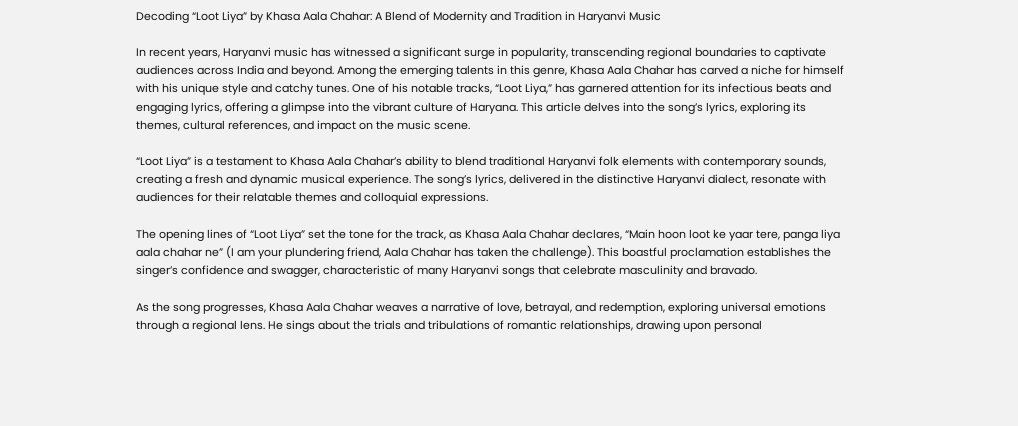Decoding “Loot Liya” by Khasa Aala Chahar: A Blend of Modernity and Tradition in Haryanvi Music

In recent years, Haryanvi music has witnessed a significant surge in popularity, transcending regional boundaries to captivate audiences across India and beyond. Among the emerging talents in this genre, Khasa Aala Chahar has carved a niche for himself with his unique style and catchy tunes. One of his notable tracks, “Loot Liya,” has garnered attention for its infectious beats and engaging lyrics, offering a glimpse into the vibrant culture of Haryana. This article delves into the song’s lyrics, exploring its themes, cultural references, and impact on the music scene.

“Loot Liya” is a testament to Khasa Aala Chahar’s ability to blend traditional Haryanvi folk elements with contemporary sounds, creating a fresh and dynamic musical experience. The song’s lyrics, delivered in the distinctive Haryanvi dialect, resonate with audiences for their relatable themes and colloquial expressions.

The opening lines of “Loot Liya” set the tone for the track, as Khasa Aala Chahar declares, “Main hoon loot ke yaar tere, panga liya aala chahar ne” (I am your plundering friend, Aala Chahar has taken the challenge). This boastful proclamation establishes the singer’s confidence and swagger, characteristic of many Haryanvi songs that celebrate masculinity and bravado.

As the song progresses, Khasa Aala Chahar weaves a narrative of love, betrayal, and redemption, exploring universal emotions through a regional lens. He sings about the trials and tribulations of romantic relationships, drawing upon personal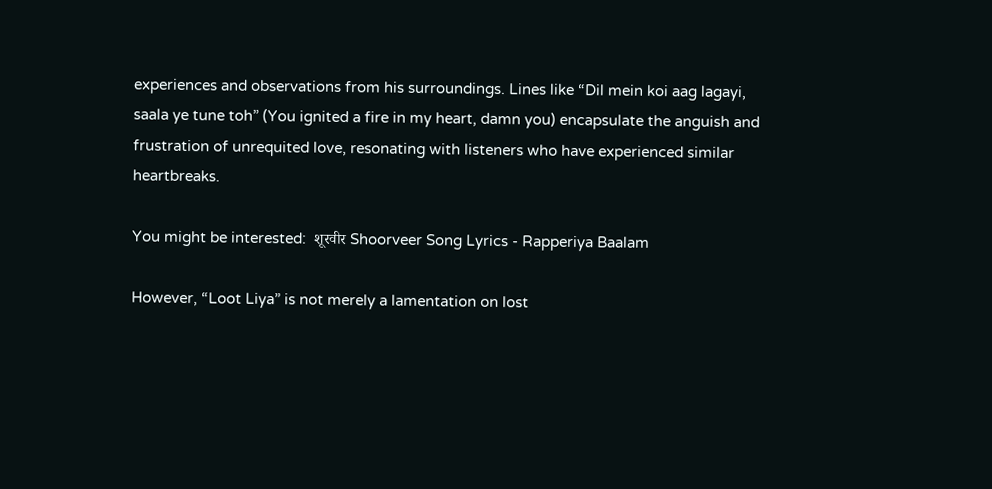experiences and observations from his surroundings. Lines like “Dil mein koi aag lagayi, saala ye tune toh” (You ignited a fire in my heart, damn you) encapsulate the anguish and frustration of unrequited love, resonating with listeners who have experienced similar heartbreaks.

You might be interested:  शूरवीर Shoorveer Song Lyrics - Rapperiya Baalam

However, “Loot Liya” is not merely a lamentation on lost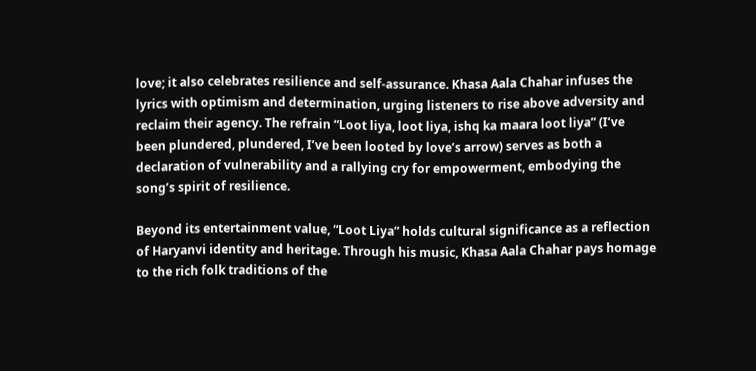love; it also celebrates resilience and self-assurance. Khasa Aala Chahar infuses the lyrics with optimism and determination, urging listeners to rise above adversity and reclaim their agency. The refrain “Loot liya, loot liya, ishq ka maara loot liya” (I’ve been plundered, plundered, I’ve been looted by love’s arrow) serves as both a declaration of vulnerability and a rallying cry for empowerment, embodying the song’s spirit of resilience.

Beyond its entertainment value, “Loot Liya” holds cultural significance as a reflection of Haryanvi identity and heritage. Through his music, Khasa Aala Chahar pays homage to the rich folk traditions of the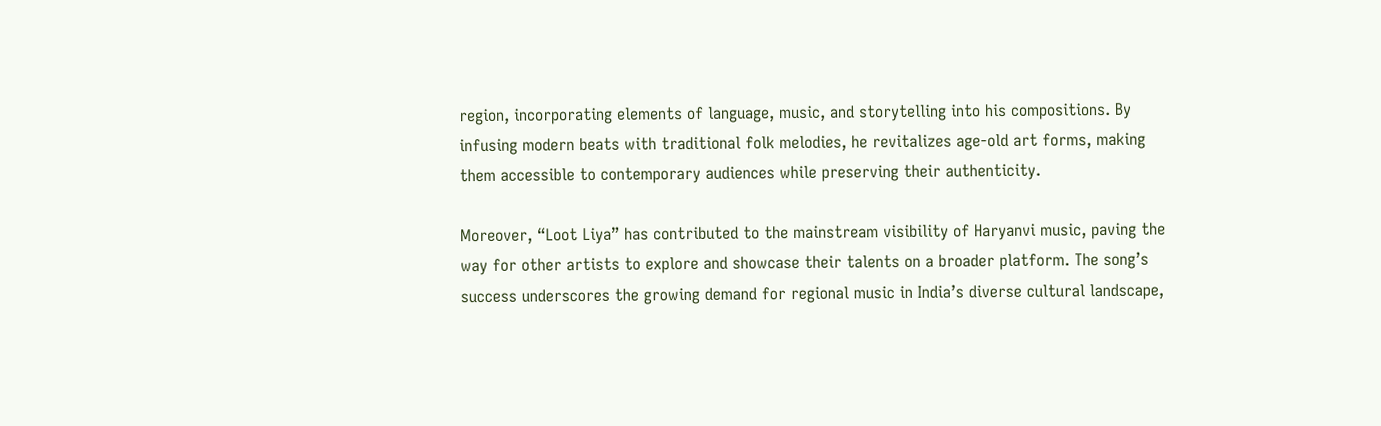region, incorporating elements of language, music, and storytelling into his compositions. By infusing modern beats with traditional folk melodies, he revitalizes age-old art forms, making them accessible to contemporary audiences while preserving their authenticity.

Moreover, “Loot Liya” has contributed to the mainstream visibility of Haryanvi music, paving the way for other artists to explore and showcase their talents on a broader platform. The song’s success underscores the growing demand for regional music in India’s diverse cultural landscape,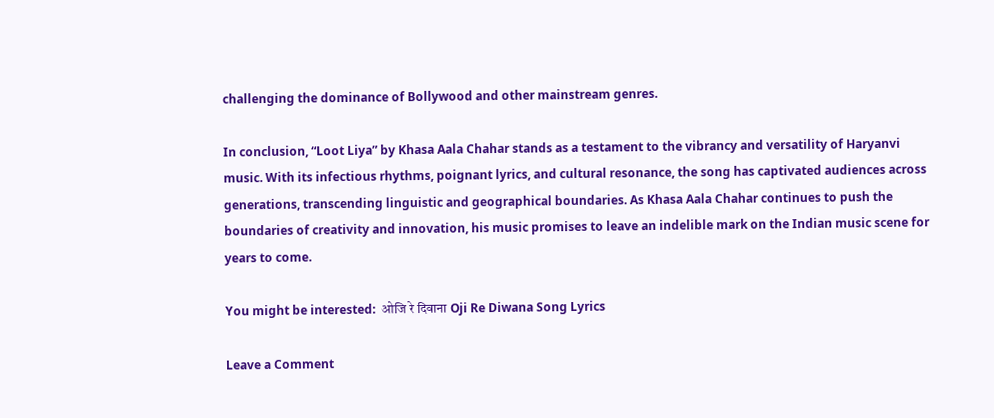challenging the dominance of Bollywood and other mainstream genres.

In conclusion, “Loot Liya” by Khasa Aala Chahar stands as a testament to the vibrancy and versatility of Haryanvi music. With its infectious rhythms, poignant lyrics, and cultural resonance, the song has captivated audiences across generations, transcending linguistic and geographical boundaries. As Khasa Aala Chahar continues to push the boundaries of creativity and innovation, his music promises to leave an indelible mark on the Indian music scene for years to come.

You might be interested:  ओजि रे दिवाना Oji Re Diwana Song Lyrics

Leave a Comment